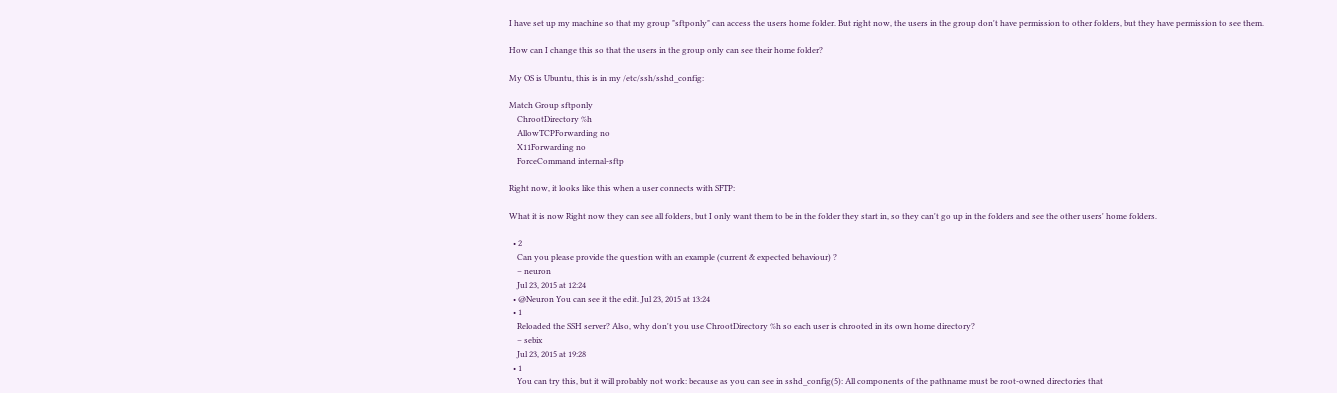I have set up my machine so that my group "sftponly" can access the users home folder. But right now, the users in the group don't have permission to other folders, but they have permission to see them.

How can I change this so that the users in the group only can see their home folder?

My OS is Ubuntu, this is in my /etc/ssh/sshd_config:

Match Group sftponly
    ChrootDirectory %h
    AllowTCPForwarding no
    X11Forwarding no
    ForceCommand internal-sftp

Right now, it looks like this when a user connects with SFTP:

What it is now Right now they can see all folders, but I only want them to be in the folder they start in, so they can't go up in the folders and see the other users' home folders.

  • 2
    Can you please provide the question with an example (current & expected behaviour) ?
    – neuron
    Jul 23, 2015 at 12:24
  • @Neuron You can see it the edit. Jul 23, 2015 at 13:24
  • 1
    Reloaded the SSH server? Also, why don't you use ChrootDirectory %h so each user is chrooted in its own home directory?
    – sebix
    Jul 23, 2015 at 19:28
  • 1
    You can try this, but it will probably not work: because as you can see in sshd_config(5): All components of the pathname must be root-owned directories that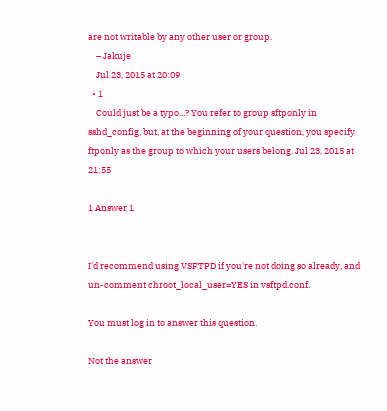are not writable by any other user or group.
    – Jakuje
    Jul 23, 2015 at 20:09
  • 1
    Could just be a typo...? You refer to group sftponly in sshd_config, but, at the beginning of your question, you specify ftponly as the group to which your users belong. Jul 23, 2015 at 21:55

1 Answer 1


I'd recommend using VSFTPD if you're not doing so already, and un-comment chroot_local_user=YES in vsftpd.conf.

You must log in to answer this question.

Not the answer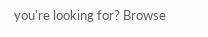you're looking for? Browse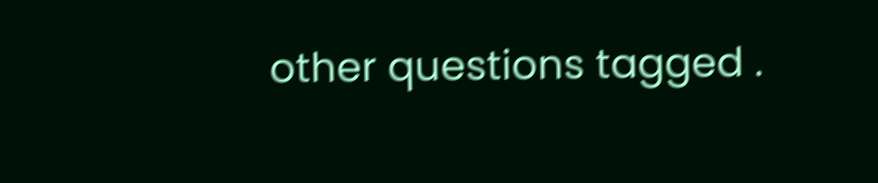other questions tagged .